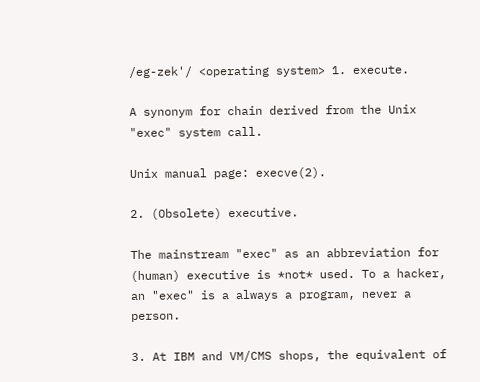/eg-zek'/ <operating system> 1. execute.

A synonym for chain derived from the Unix "exec" system call.

Unix manual page: execve(2).

2. (Obsolete) executive.

The mainstream "exec" as an abbreviation for (human) executive is *not* used. To a hacker, an "exec" is a always a program, never a person.

3. At IBM and VM/CMS shops, the equivalent of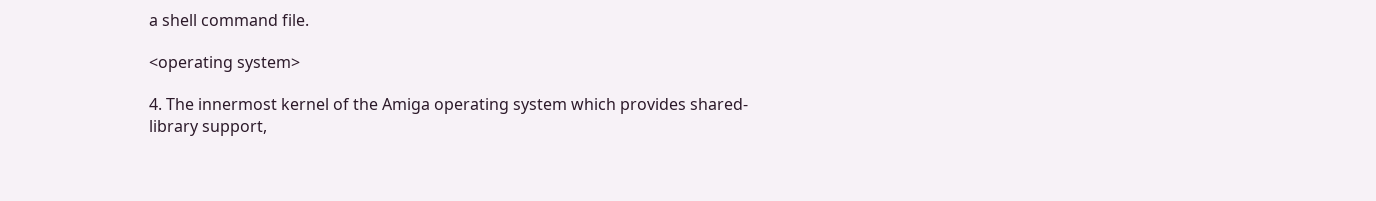a shell command file.

<operating system>

4. The innermost kernel of the Amiga operating system which provides shared-library support,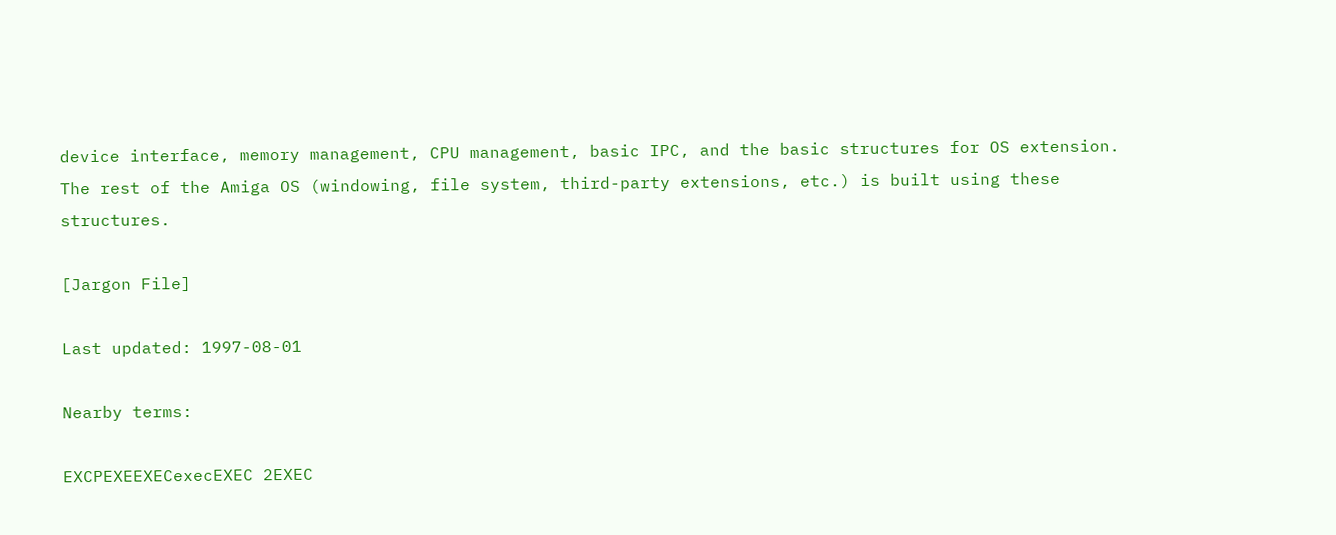device interface, memory management, CPU management, basic IPC, and the basic structures for OS extension. The rest of the Amiga OS (windowing, file system, third-party extensions, etc.) is built using these structures.

[Jargon File]

Last updated: 1997-08-01

Nearby terms:

EXCPEXEEXECexecEXEC 2EXEC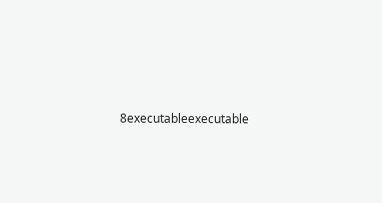8executableexecutable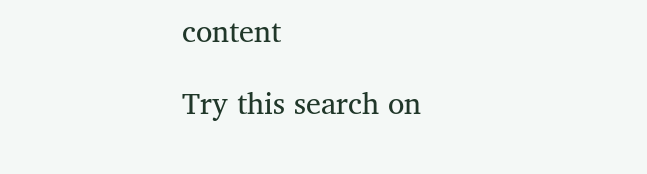content

Try this search on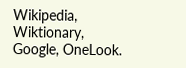Wikipedia, Wiktionary, Google, OneLook.